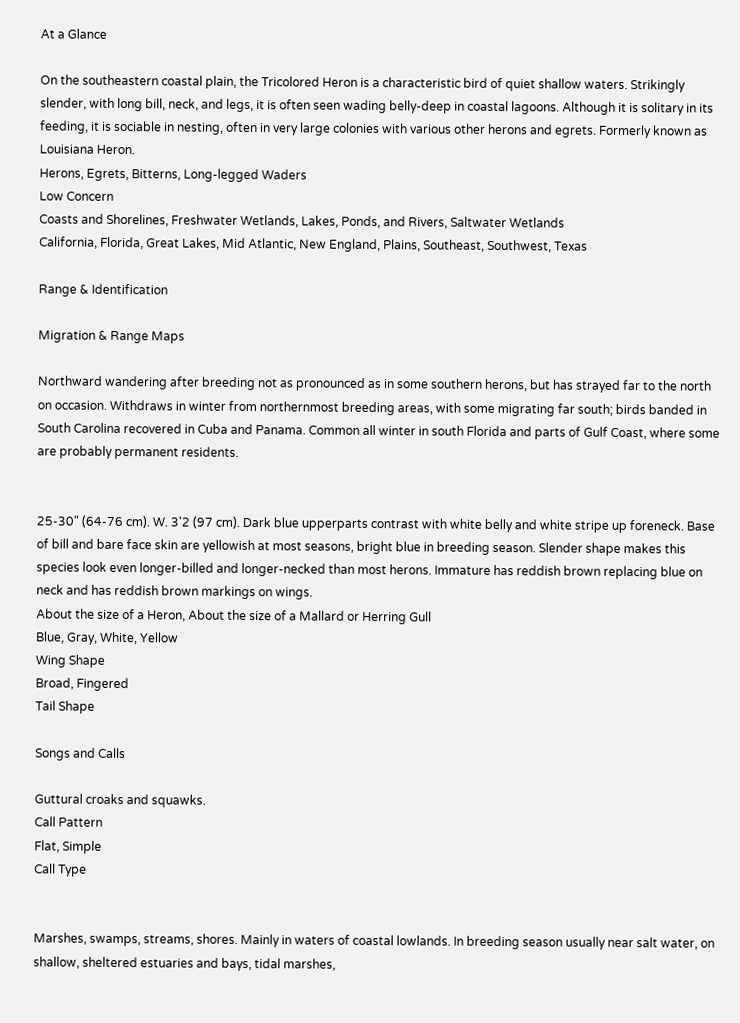At a Glance

On the southeastern coastal plain, the Tricolored Heron is a characteristic bird of quiet shallow waters. Strikingly slender, with long bill, neck, and legs, it is often seen wading belly-deep in coastal lagoons. Although it is solitary in its feeding, it is sociable in nesting, often in very large colonies with various other herons and egrets. Formerly known as Louisiana Heron.
Herons, Egrets, Bitterns, Long-legged Waders
Low Concern
Coasts and Shorelines, Freshwater Wetlands, Lakes, Ponds, and Rivers, Saltwater Wetlands
California, Florida, Great Lakes, Mid Atlantic, New England, Plains, Southeast, Southwest, Texas

Range & Identification

Migration & Range Maps

Northward wandering after breeding not as pronounced as in some southern herons, but has strayed far to the north on occasion. Withdraws in winter from northernmost breeding areas, with some migrating far south; birds banded in South Carolina recovered in Cuba and Panama. Common all winter in south Florida and parts of Gulf Coast, where some are probably permanent residents.


25-30" (64-76 cm). W. 3'2 (97 cm). Dark blue upperparts contrast with white belly and white stripe up foreneck. Base of bill and bare face skin are yellowish at most seasons, bright blue in breeding season. Slender shape makes this species look even longer-billed and longer-necked than most herons. Immature has reddish brown replacing blue on neck and has reddish brown markings on wings.
About the size of a Heron, About the size of a Mallard or Herring Gull
Blue, Gray, White, Yellow
Wing Shape
Broad, Fingered
Tail Shape

Songs and Calls

Guttural croaks and squawks.
Call Pattern
Flat, Simple
Call Type


Marshes, swamps, streams, shores. Mainly in waters of coastal lowlands. In breeding season usually near salt water, on shallow, sheltered estuaries and bays, tidal marshes,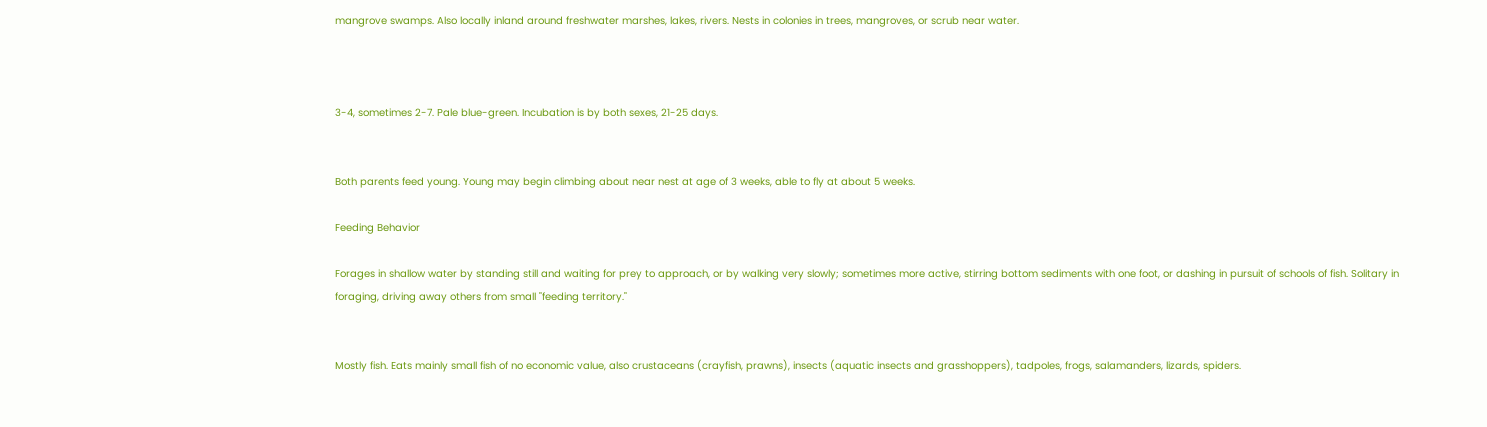mangrove swamps. Also locally inland around freshwater marshes, lakes, rivers. Nests in colonies in trees, mangroves, or scrub near water.



3-4, sometimes 2-7. Pale blue-green. Incubation is by both sexes, 21-25 days.


Both parents feed young. Young may begin climbing about near nest at age of 3 weeks, able to fly at about 5 weeks.

Feeding Behavior

Forages in shallow water by standing still and waiting for prey to approach, or by walking very slowly; sometimes more active, stirring bottom sediments with one foot, or dashing in pursuit of schools of fish. Solitary in foraging, driving away others from small "feeding territory."


Mostly fish. Eats mainly small fish of no economic value, also crustaceans (crayfish, prawns), insects (aquatic insects and grasshoppers), tadpoles, frogs, salamanders, lizards, spiders.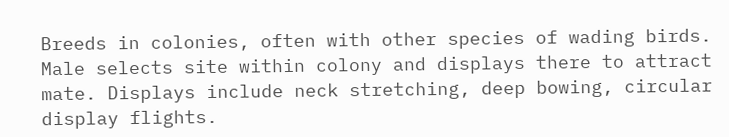Breeds in colonies, often with other species of wading birds. Male selects site within colony and displays there to attract mate. Displays include neck stretching, deep bowing, circular display flights.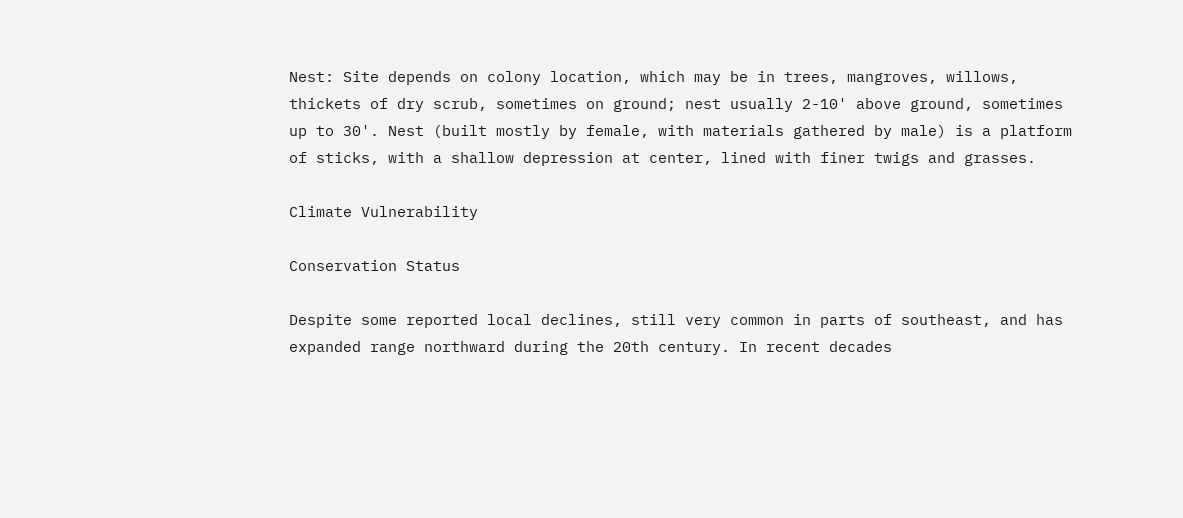Nest: Site depends on colony location, which may be in trees, mangroves, willows, thickets of dry scrub, sometimes on ground; nest usually 2-10' above ground, sometimes up to 30'. Nest (built mostly by female, with materials gathered by male) is a platform of sticks, with a shallow depression at center, lined with finer twigs and grasses.

Climate Vulnerability

Conservation Status

Despite some reported local declines, still very common in parts of southeast, and has expanded range northward during the 20th century. In recent decades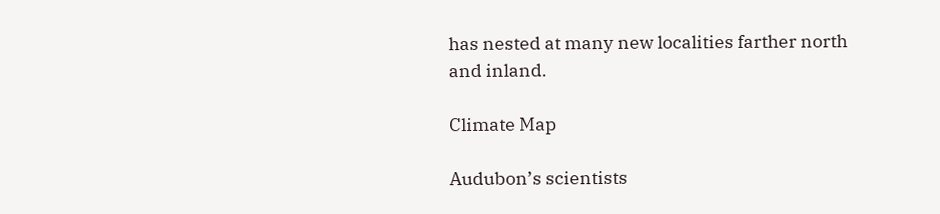has nested at many new localities farther north and inland.

Climate Map

Audubon’s scientists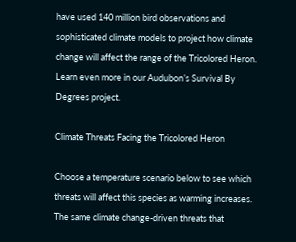have used 140 million bird observations and sophisticated climate models to project how climate change will affect the range of the Tricolored Heron. Learn even more in our Audubon’s Survival By Degrees project.

Climate Threats Facing the Tricolored Heron

Choose a temperature scenario below to see which threats will affect this species as warming increases. The same climate change-driven threats that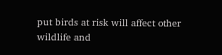put birds at risk will affect other wildlife and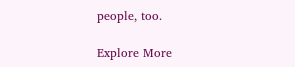people, too.

Explore More